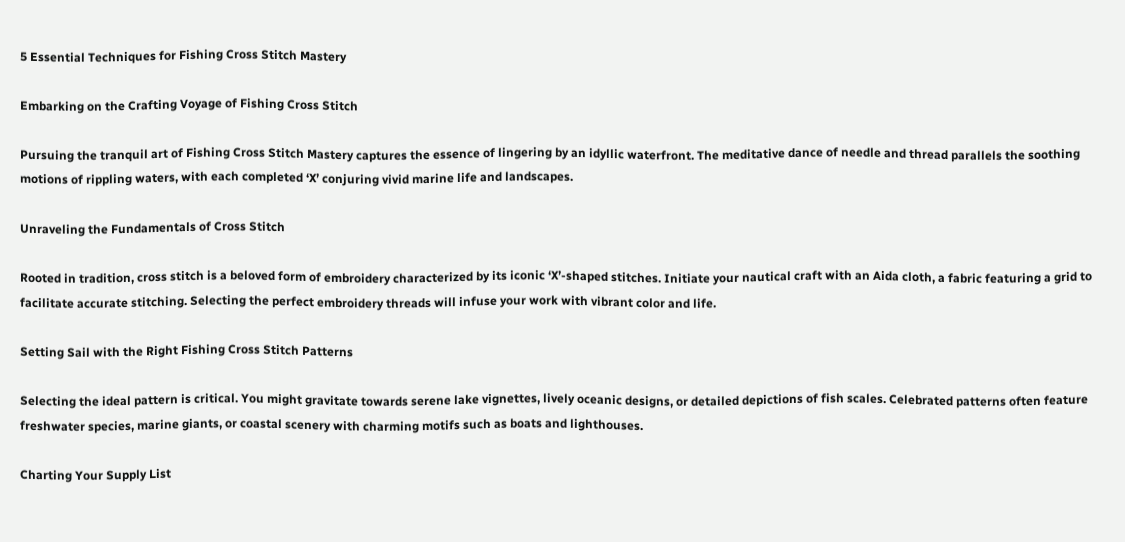5 Essential Techniques for Fishing Cross Stitch Mastery

Embarking on the Crafting Voyage of Fishing Cross Stitch

Pursuing the tranquil art of Fishing Cross Stitch Mastery captures the essence of lingering by an idyllic waterfront. The meditative dance of needle and thread parallels the soothing motions of rippling waters, with each completed ‘X’ conjuring vivid marine life and landscapes.

Unraveling the Fundamentals of Cross Stitch

Rooted in tradition, cross stitch is a beloved form of embroidery characterized by its iconic ‘X’-shaped stitches. Initiate your nautical craft with an Aida cloth, a fabric featuring a grid to facilitate accurate stitching. Selecting the perfect embroidery threads will infuse your work with vibrant color and life.

Setting Sail with the Right Fishing Cross Stitch Patterns

Selecting the ideal pattern is critical. You might gravitate towards serene lake vignettes, lively oceanic designs, or detailed depictions of fish scales. Celebrated patterns often feature freshwater species, marine giants, or coastal scenery with charming motifs such as boats and lighthouses.

Charting Your Supply List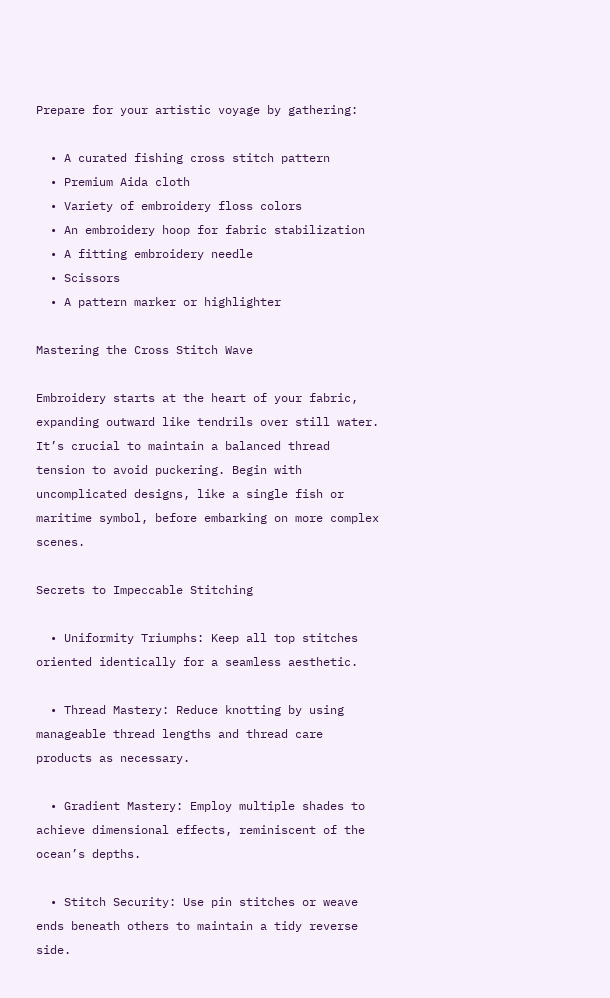Prepare for your artistic voyage by gathering:

  • A curated fishing cross stitch pattern
  • Premium Aida cloth
  • Variety of embroidery floss colors
  • An embroidery hoop for fabric stabilization
  • A fitting embroidery needle
  • Scissors
  • A pattern marker or highlighter

Mastering the Cross Stitch Wave

Embroidery starts at the heart of your fabric, expanding outward like tendrils over still water. It’s crucial to maintain a balanced thread tension to avoid puckering. Begin with uncomplicated designs, like a single fish or maritime symbol, before embarking on more complex scenes.

Secrets to Impeccable Stitching

  • Uniformity Triumphs: Keep all top stitches oriented identically for a seamless aesthetic.

  • Thread Mastery: Reduce knotting by using manageable thread lengths and thread care products as necessary.

  • Gradient Mastery: Employ multiple shades to achieve dimensional effects, reminiscent of the ocean’s depths.

  • Stitch Security: Use pin stitches or weave ends beneath others to maintain a tidy reverse side.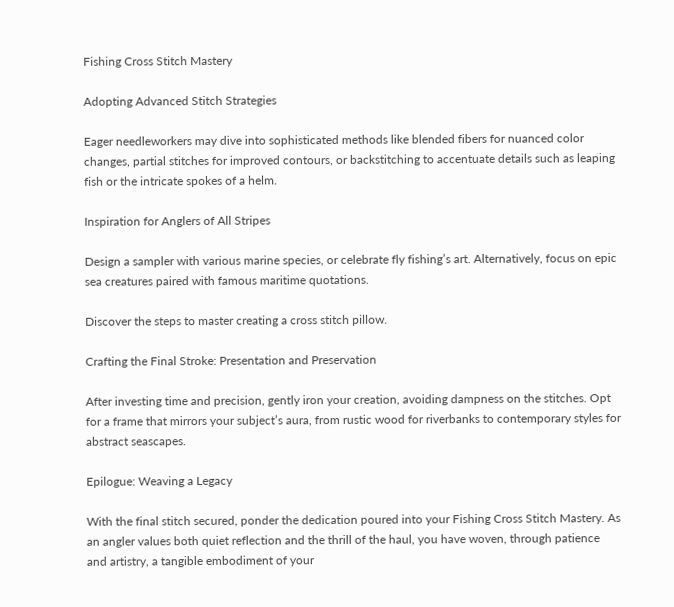Fishing Cross Stitch Mastery

Adopting Advanced Stitch Strategies

Eager needleworkers may dive into sophisticated methods like blended fibers for nuanced color changes, partial stitches for improved contours, or backstitching to accentuate details such as leaping fish or the intricate spokes of a helm.

Inspiration for Anglers of All Stripes

Design a sampler with various marine species, or celebrate fly fishing’s art. Alternatively, focus on epic sea creatures paired with famous maritime quotations.

Discover the steps to master creating a cross stitch pillow.

Crafting the Final Stroke: Presentation and Preservation

After investing time and precision, gently iron your creation, avoiding dampness on the stitches. Opt for a frame that mirrors your subject’s aura, from rustic wood for riverbanks to contemporary styles for abstract seascapes.

Epilogue: Weaving a Legacy

With the final stitch secured, ponder the dedication poured into your Fishing Cross Stitch Mastery. As an angler values both quiet reflection and the thrill of the haul, you have woven, through patience and artistry, a tangible embodiment of your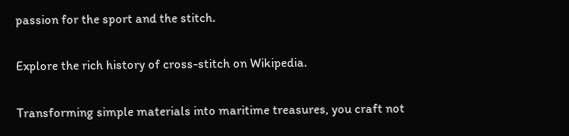passion for the sport and the stitch.

Explore the rich history of cross-stitch on Wikipedia.

Transforming simple materials into maritime treasures, you craft not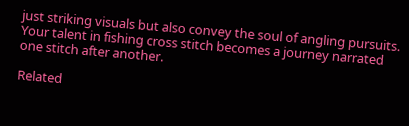just striking visuals but also convey the soul of angling pursuits. Your talent in fishing cross stitch becomes a journey narrated one stitch after another.

Related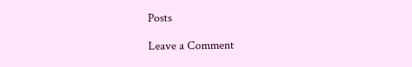Posts

Leave a Comment